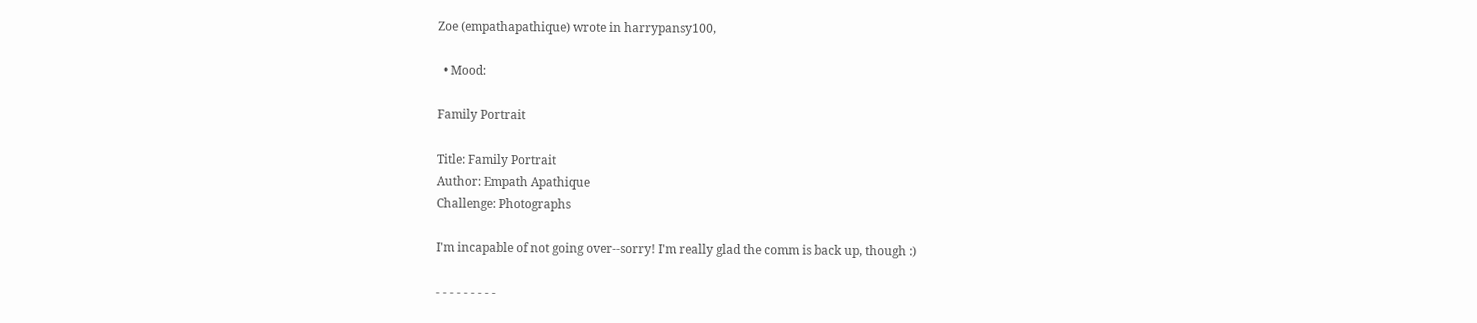Zoe (empathapathique) wrote in harrypansy100,

  • Mood:

Family Portrait

Title: Family Portrait
Author: Empath Apathique
Challenge: Photographs

I'm incapable of not going over--sorry! I'm really glad the comm is back up, though :)

- - - - - - - - -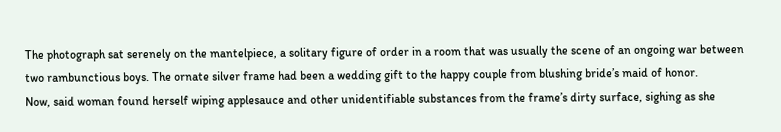The photograph sat serenely on the mantelpiece, a solitary figure of order in a room that was usually the scene of an ongoing war between two rambunctious boys. The ornate silver frame had been a wedding gift to the happy couple from blushing bride’s maid of honor.
Now, said woman found herself wiping applesauce and other unidentifiable substances from the frame’s dirty surface, sighing as she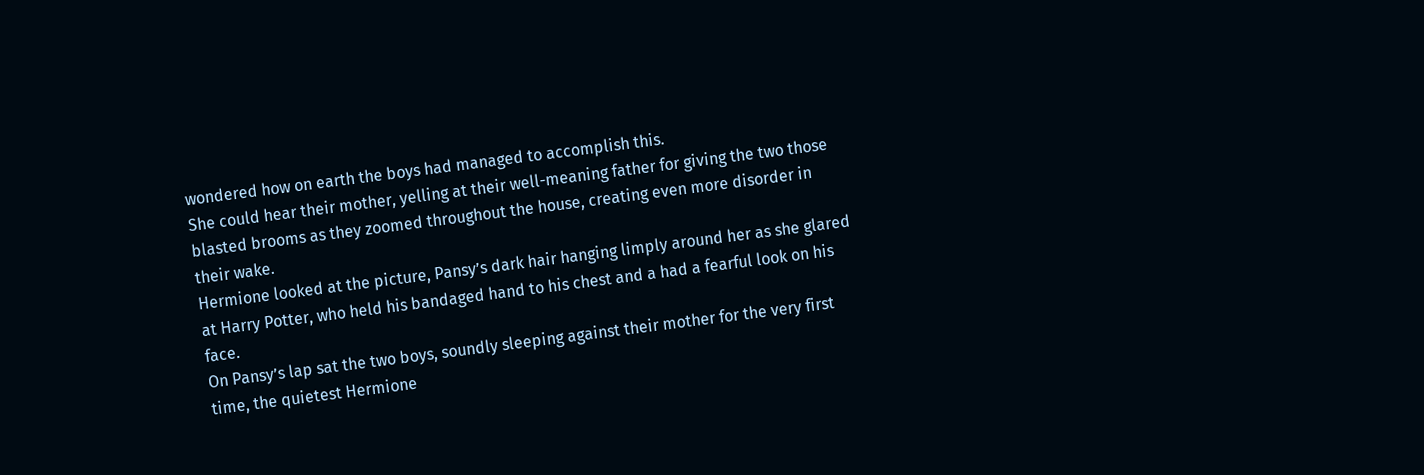wondered how on earth the boys had managed to accomplish this.
She could hear their mother, yelling at their well-meaning father for giving the two those blasted brooms as they zoomed throughout the house, creating even more disorder in their wake.
Hermione looked at the picture, Pansy’s dark hair hanging limply around her as she glared at Harry Potter, who held his bandaged hand to his chest and a had a fearful look on his face.
On Pansy’s lap sat the two boys, soundly sleeping against their mother for the very first time, the quietest Hermione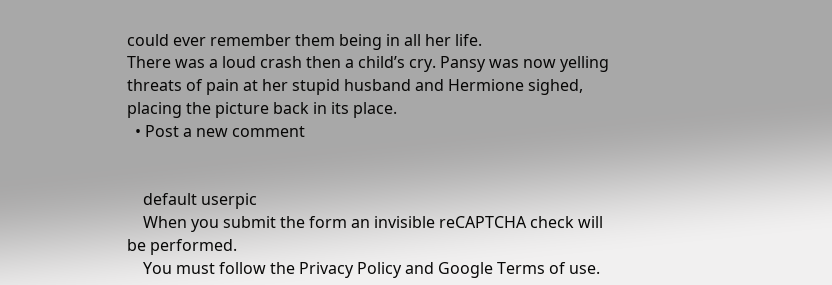could ever remember them being in all her life.
There was a loud crash then a child’s cry. Pansy was now yelling threats of pain at her stupid husband and Hermione sighed, placing the picture back in its place.
  • Post a new comment


    default userpic
    When you submit the form an invisible reCAPTCHA check will be performed.
    You must follow the Privacy Policy and Google Terms of use.